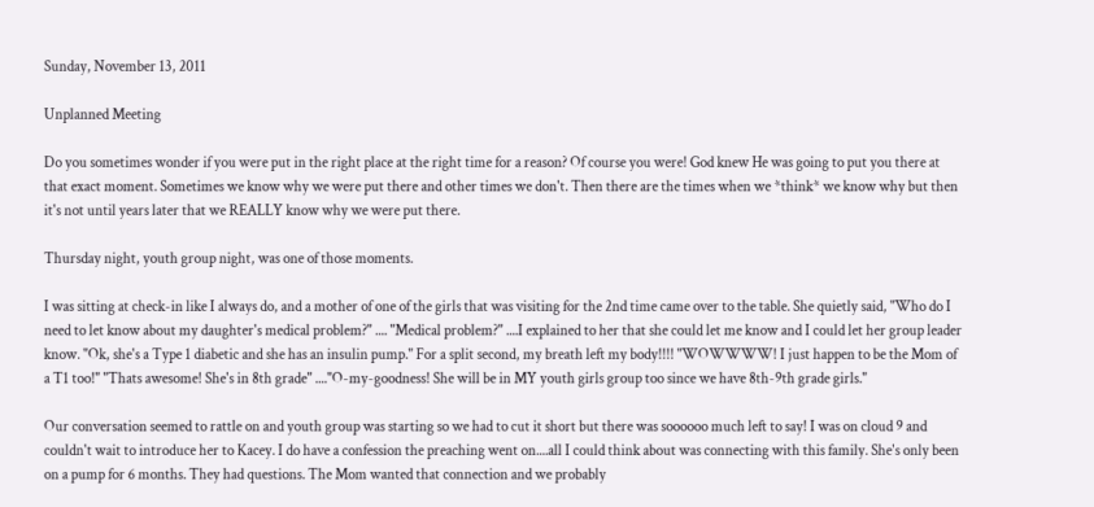Sunday, November 13, 2011

Unplanned Meeting

Do you sometimes wonder if you were put in the right place at the right time for a reason? Of course you were! God knew He was going to put you there at that exact moment. Sometimes we know why we were put there and other times we don't. Then there are the times when we *think* we know why but then it's not until years later that we REALLY know why we were put there.

Thursday night, youth group night, was one of those moments.

I was sitting at check-in like I always do, and a mother of one of the girls that was visiting for the 2nd time came over to the table. She quietly said, "Who do I need to let know about my daughter's medical problem?" .... "Medical problem?" ....I explained to her that she could let me know and I could let her group leader know. "Ok, she's a Type 1 diabetic and she has an insulin pump." For a split second, my breath left my body!!!! "WOWWWW! I just happen to be the Mom of a T1 too!" "Thats awesome! She's in 8th grade" ...."O-my-goodness! She will be in MY youth girls group too since we have 8th-9th grade girls."

Our conversation seemed to rattle on and youth group was starting so we had to cut it short but there was soooooo much left to say! I was on cloud 9 and couldn't wait to introduce her to Kacey. I do have a confession the preaching went on....all I could think about was connecting with this family. She's only been on a pump for 6 months. They had questions. The Mom wanted that connection and we probably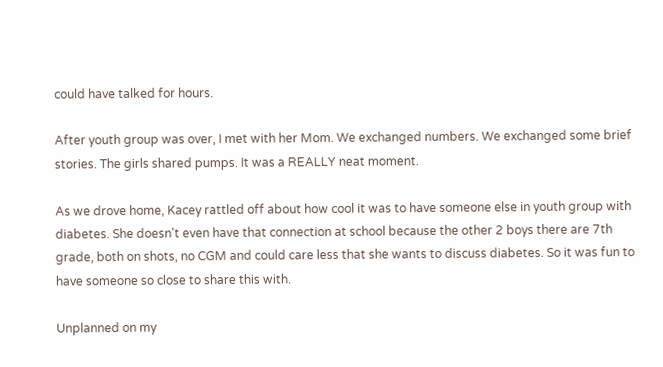could have talked for hours.

After youth group was over, I met with her Mom. We exchanged numbers. We exchanged some brief stories. The girls shared pumps. It was a REALLY neat moment.

As we drove home, Kacey rattled off about how cool it was to have someone else in youth group with diabetes. She doesn't even have that connection at school because the other 2 boys there are 7th grade, both on shots, no CGM and could care less that she wants to discuss diabetes. So it was fun to have someone so close to share this with.

Unplanned on my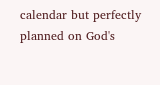calendar but perfectly planned on God's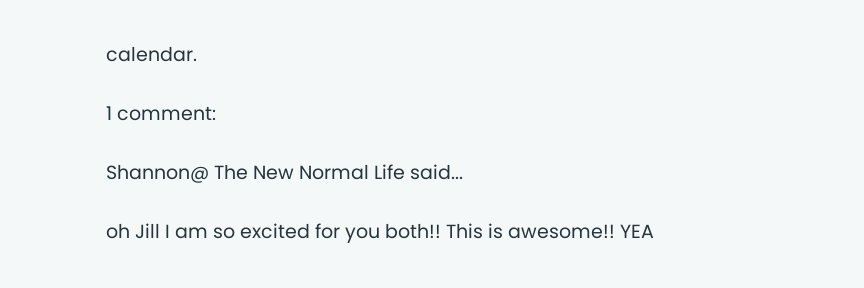calendar.

1 comment:

Shannon@ The New Normal Life said...

oh Jill I am so excited for you both!! This is awesome!! YEA